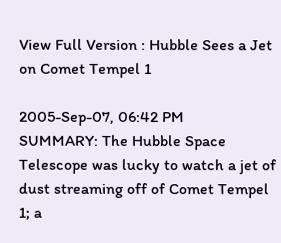View Full Version : Hubble Sees a Jet on Comet Tempel 1

2005-Sep-07, 06:42 PM
SUMMARY: The Hubble Space Telescope was lucky to watch a jet of dust streaming off of Comet Tempel 1; a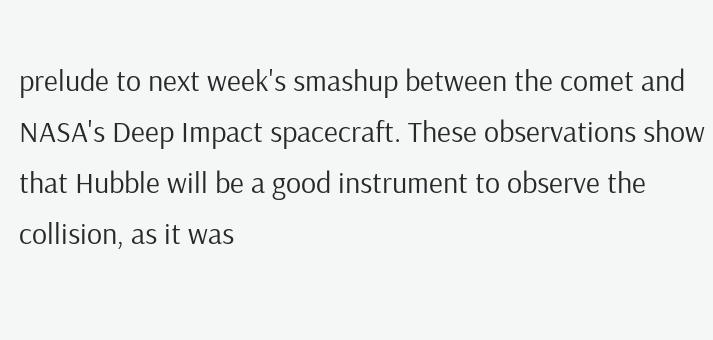prelude to next week's smashup between the comet and NASA's Deep Impact spacecraft. These observations show that Hubble will be a good instrument to observe the collision, as it was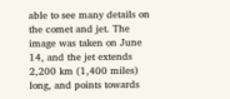able to see many details on the comet and jet. The image was taken on June 14, and the jet extends 2,200 km (1,400 miles) long, and points towards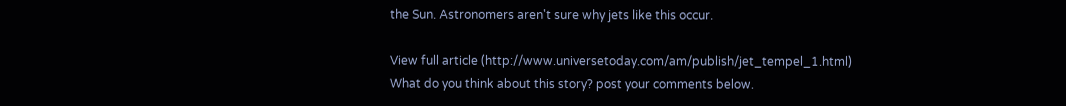the Sun. Astronomers aren't sure why jets like this occur.

View full article (http://www.universetoday.com/am/publish/jet_tempel_1.html)
What do you think about this story? post your comments below.